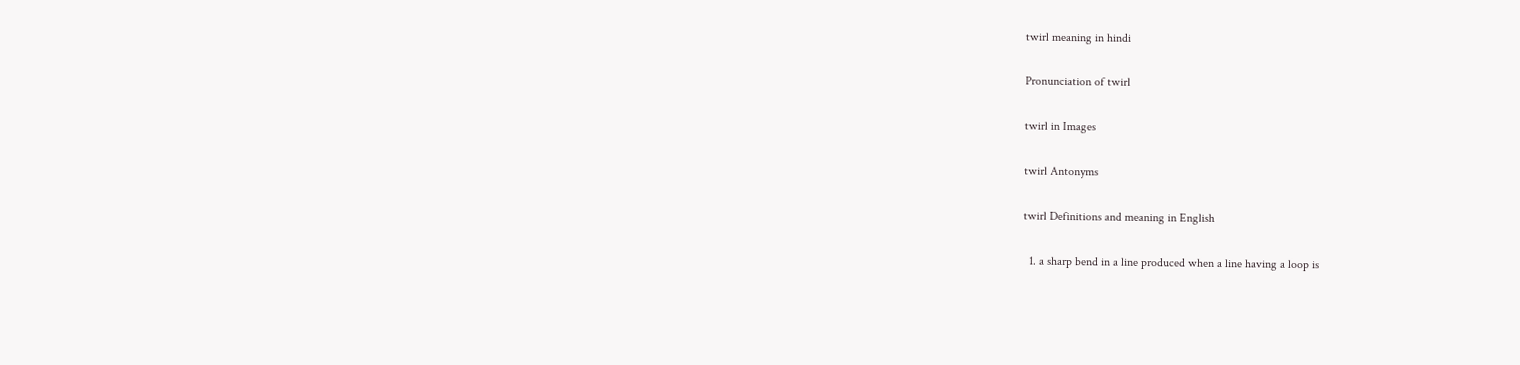twirl meaning in hindi

Pronunciation of twirl

twirl in Images

twirl Antonyms

twirl Definitions and meaning in English

  1. a sharp bend in a line produced when a line having a loop is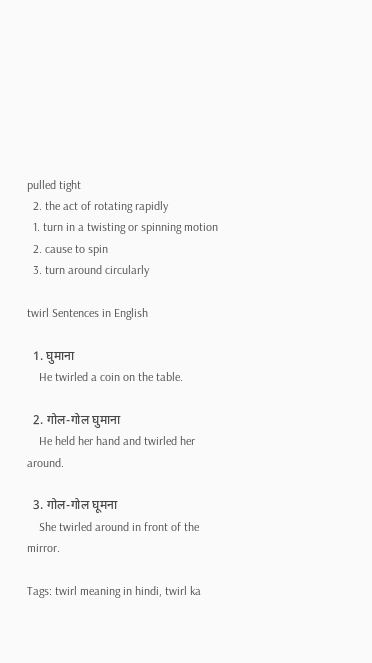pulled tight
  2. the act of rotating rapidly
  1. turn in a twisting or spinning motion
  2. cause to spin
  3. turn around circularly

twirl Sentences in English

  1. घुमाना
    He twirled a coin on the table.

  2. गोल-गोल घुमाना
    He held her hand and twirled her around.

  3. गोल-गोल घूमना
    She twirled around in front of the mirror.

Tags: twirl meaning in hindi, twirl ka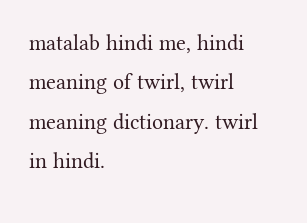matalab hindi me, hindi meaning of twirl, twirl meaning dictionary. twirl in hindi.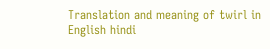Translation and meaning of twirl in English hindi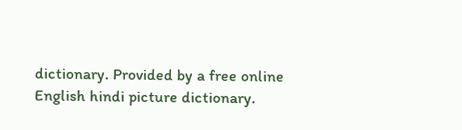dictionary. Provided by a free online English hindi picture dictionary.